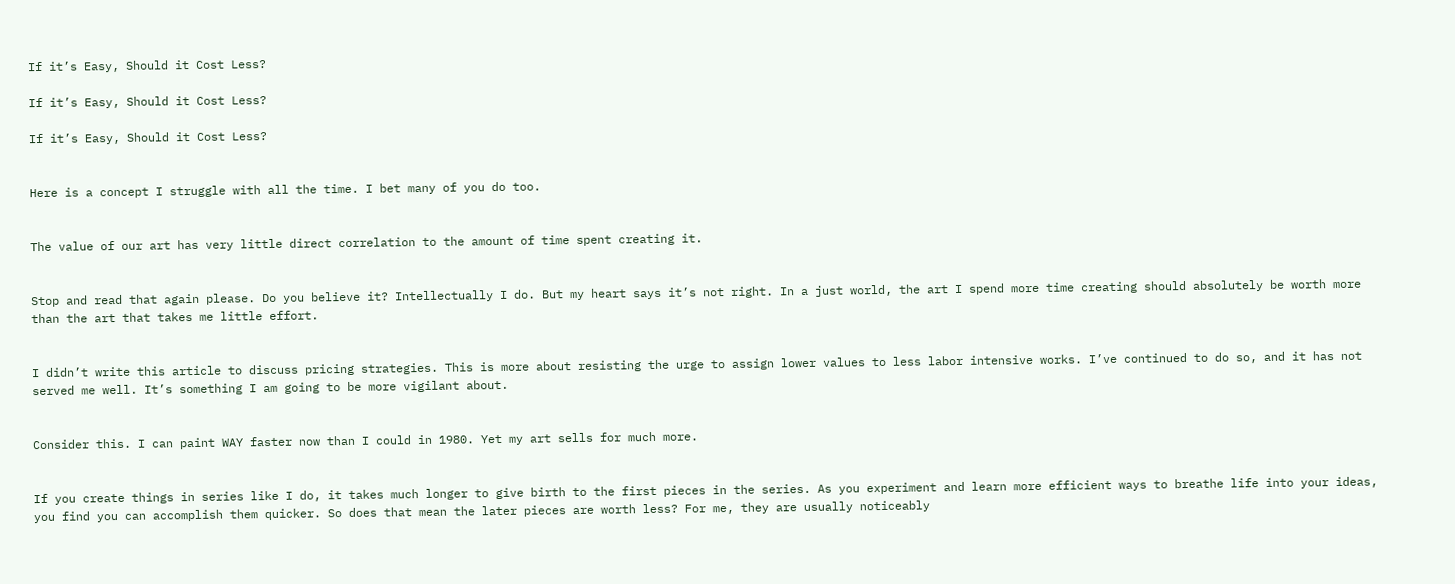If it’s Easy, Should it Cost Less?

If it’s Easy, Should it Cost Less?

If it’s Easy, Should it Cost Less?


Here is a concept I struggle with all the time. I bet many of you do too.


The value of our art has very little direct correlation to the amount of time spent creating it.


Stop and read that again please. Do you believe it? Intellectually I do. But my heart says it’s not right. In a just world, the art I spend more time creating should absolutely be worth more than the art that takes me little effort.


I didn’t write this article to discuss pricing strategies. This is more about resisting the urge to assign lower values to less labor intensive works. I’ve continued to do so, and it has not served me well. It’s something I am going to be more vigilant about.


Consider this. I can paint WAY faster now than I could in 1980. Yet my art sells for much more.


If you create things in series like I do, it takes much longer to give birth to the first pieces in the series. As you experiment and learn more efficient ways to breathe life into your ideas, you find you can accomplish them quicker. So does that mean the later pieces are worth less? For me, they are usually noticeably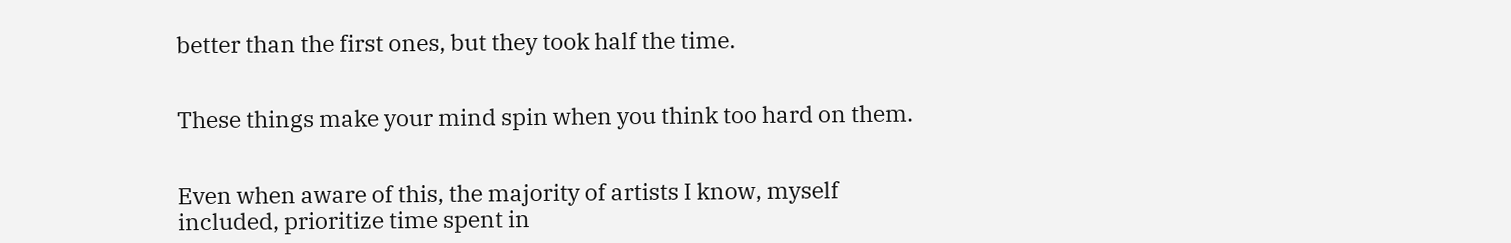better than the first ones, but they took half the time.


These things make your mind spin when you think too hard on them.


Even when aware of this, the majority of artists I know, myself included, prioritize time spent in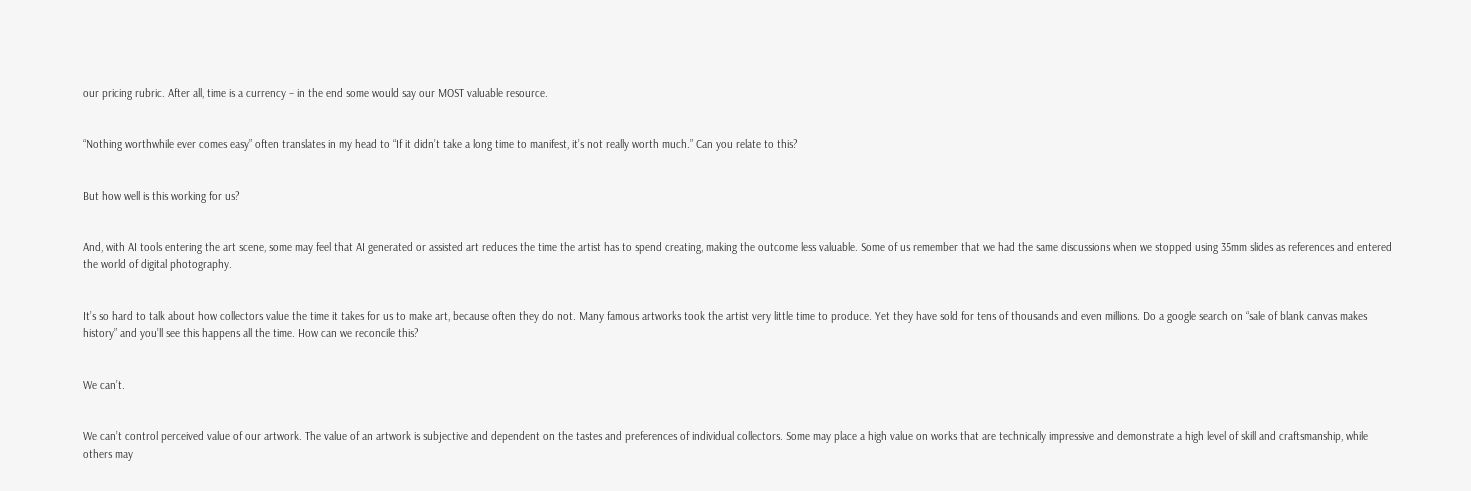our pricing rubric. After all, time is a currency – in the end some would say our MOST valuable resource.


“Nothing worthwhile ever comes easy” often translates in my head to “If it didn’t take a long time to manifest, it’s not really worth much.” Can you relate to this?


But how well is this working for us?


And, with AI tools entering the art scene, some may feel that AI generated or assisted art reduces the time the artist has to spend creating, making the outcome less valuable. Some of us remember that we had the same discussions when we stopped using 35mm slides as references and entered the world of digital photography.


It’s so hard to talk about how collectors value the time it takes for us to make art, because often they do not. Many famous artworks took the artist very little time to produce. Yet they have sold for tens of thousands and even millions. Do a google search on “sale of blank canvas makes history” and you’ll see this happens all the time. How can we reconcile this?


We can’t.


We can’t control perceived value of our artwork. The value of an artwork is subjective and dependent on the tastes and preferences of individual collectors. Some may place a high value on works that are technically impressive and demonstrate a high level of skill and craftsmanship, while others may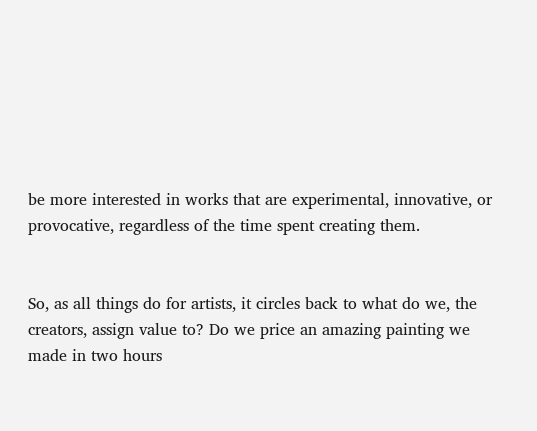be more interested in works that are experimental, innovative, or provocative, regardless of the time spent creating them.


So, as all things do for artists, it circles back to what do we, the creators, assign value to? Do we price an amazing painting we made in two hours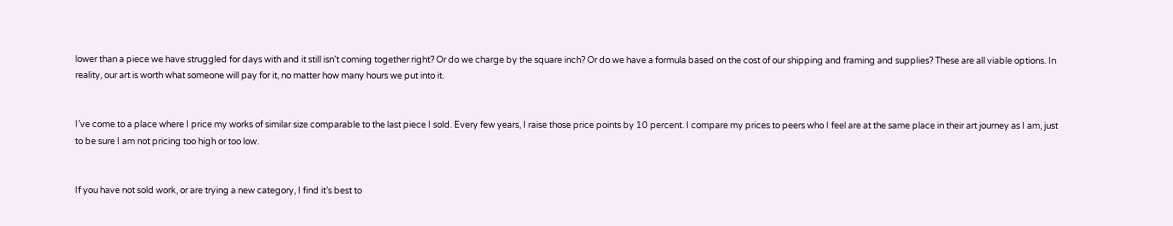lower than a piece we have struggled for days with and it still isn’t coming together right? Or do we charge by the square inch? Or do we have a formula based on the cost of our shipping and framing and supplies? These are all viable options. In reality, our art is worth what someone will pay for it, no matter how many hours we put into it.


I’ve come to a place where I price my works of similar size comparable to the last piece I sold. Every few years, I raise those price points by 10 percent. I compare my prices to peers who I feel are at the same place in their art journey as I am, just to be sure I am not pricing too high or too low.


If you have not sold work, or are trying a new category, I find it’s best to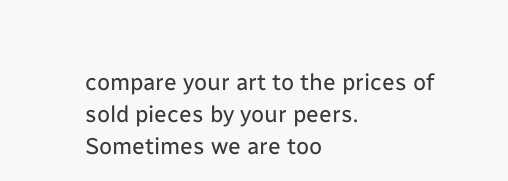compare your art to the prices of sold pieces by your peers. Sometimes we are too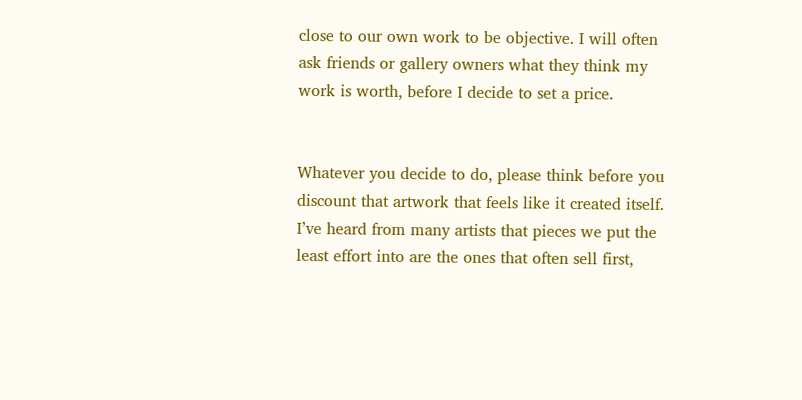close to our own work to be objective. I will often ask friends or gallery owners what they think my work is worth, before I decide to set a price.


Whatever you decide to do, please think before you discount that artwork that feels like it created itself. I’ve heard from many artists that pieces we put the least effort into are the ones that often sell first,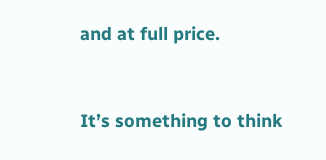and at full price.


It’s something to think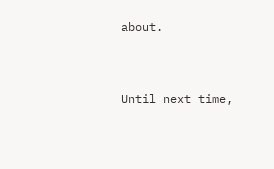about.


Until next time,